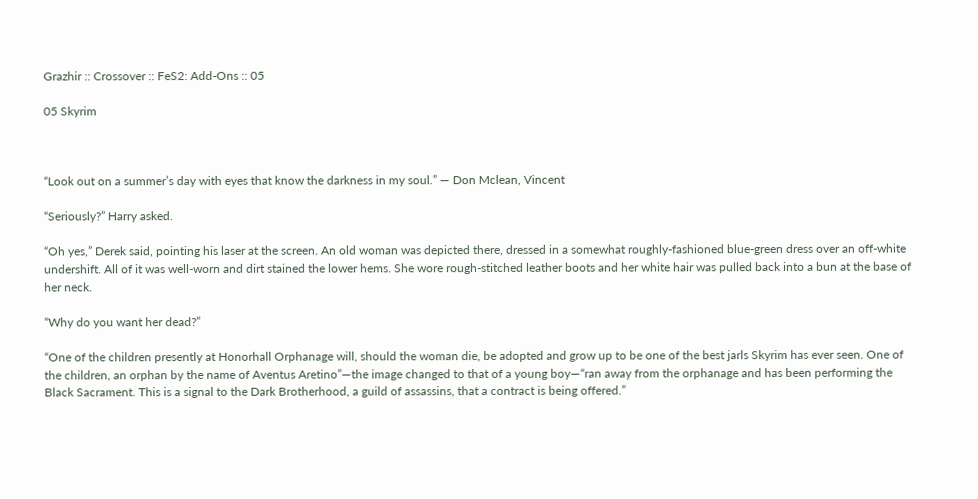Grazhir :: Crossover :: FeS2: Add-Ons :: 05

05 Skyrim



“Look out on a summer’s day with eyes that know the darkness in my soul.” — Don Mclean, Vincent

“Seriously?” Harry asked.

“Oh yes,” Derek said, pointing his laser at the screen. An old woman was depicted there, dressed in a somewhat roughly-fashioned blue-green dress over an off-white undershift. All of it was well-worn and dirt stained the lower hems. She wore rough-stitched leather boots and her white hair was pulled back into a bun at the base of her neck.

“Why do you want her dead?”

“One of the children presently at Honorhall Orphanage will, should the woman die, be adopted and grow up to be one of the best jarls Skyrim has ever seen. One of the children, an orphan by the name of Aventus Aretino”—the image changed to that of a young boy—“ran away from the orphanage and has been performing the Black Sacrament. This is a signal to the Dark Brotherhood, a guild of assassins, that a contract is being offered.”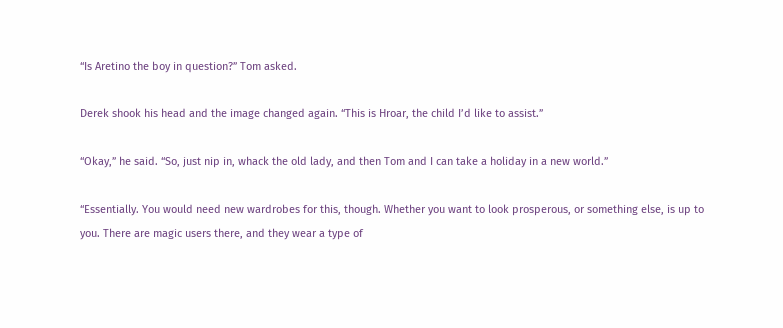“Is Aretino the boy in question?” Tom asked.

Derek shook his head and the image changed again. “This is Hroar, the child I’d like to assist.”

“Okay,” he said. “So, just nip in, whack the old lady, and then Tom and I can take a holiday in a new world.”

“Essentially. You would need new wardrobes for this, though. Whether you want to look prosperous, or something else, is up to you. There are magic users there, and they wear a type of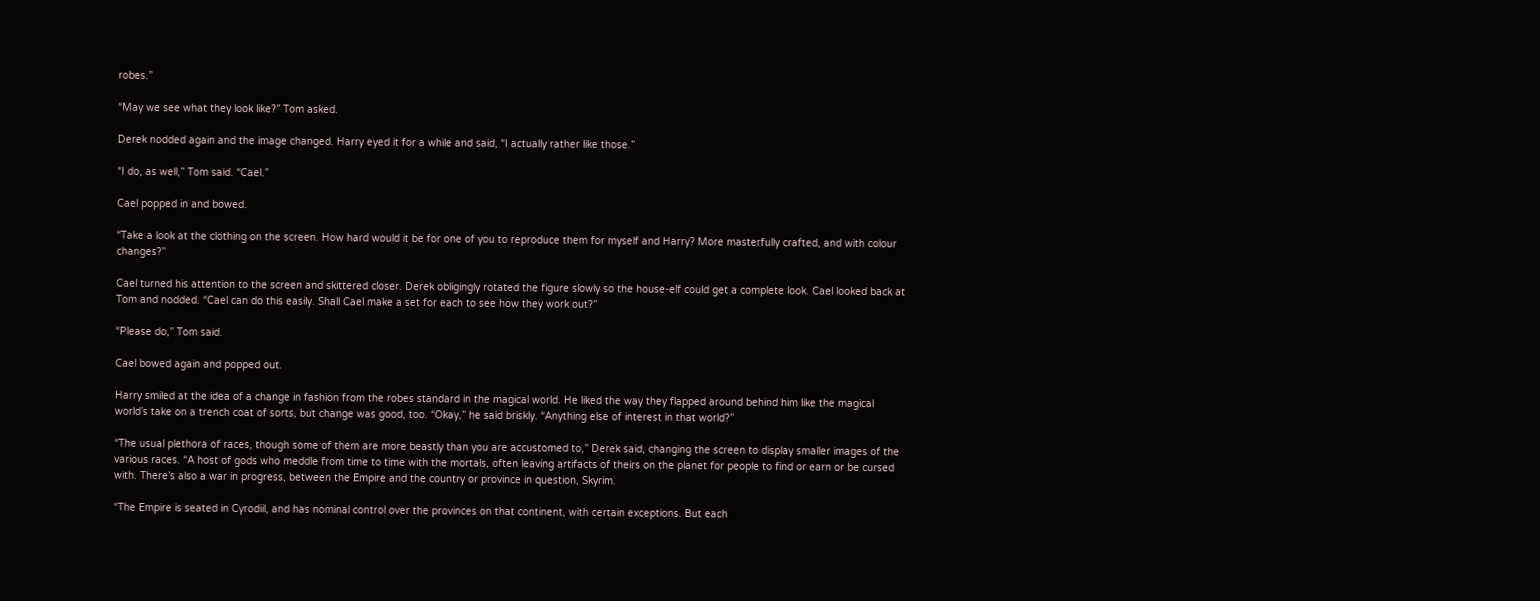robes.”

“May we see what they look like?” Tom asked.

Derek nodded again and the image changed. Harry eyed it for a while and said, “I actually rather like those.”

“I do, as well,” Tom said. “Cael.”

Cael popped in and bowed.

“Take a look at the clothing on the screen. How hard would it be for one of you to reproduce them for myself and Harry? More masterfully crafted, and with colour changes?”

Cael turned his attention to the screen and skittered closer. Derek obligingly rotated the figure slowly so the house-elf could get a complete look. Cael looked back at Tom and nodded. “Cael can do this easily. Shall Cael make a set for each to see how they work out?”

“Please do,” Tom said.

Cael bowed again and popped out.

Harry smiled at the idea of a change in fashion from the robes standard in the magical world. He liked the way they flapped around behind him like the magical world’s take on a trench coat of sorts, but change was good, too. “Okay,” he said briskly. “Anything else of interest in that world?”

“The usual plethora of races, though some of them are more beastly than you are accustomed to,” Derek said, changing the screen to display smaller images of the various races. “A host of gods who meddle from time to time with the mortals, often leaving artifacts of theirs on the planet for people to find or earn or be cursed with. There’s also a war in progress, between the Empire and the country or province in question, Skyrim.

“The Empire is seated in Cyrodiil, and has nominal control over the provinces on that continent, with certain exceptions. But each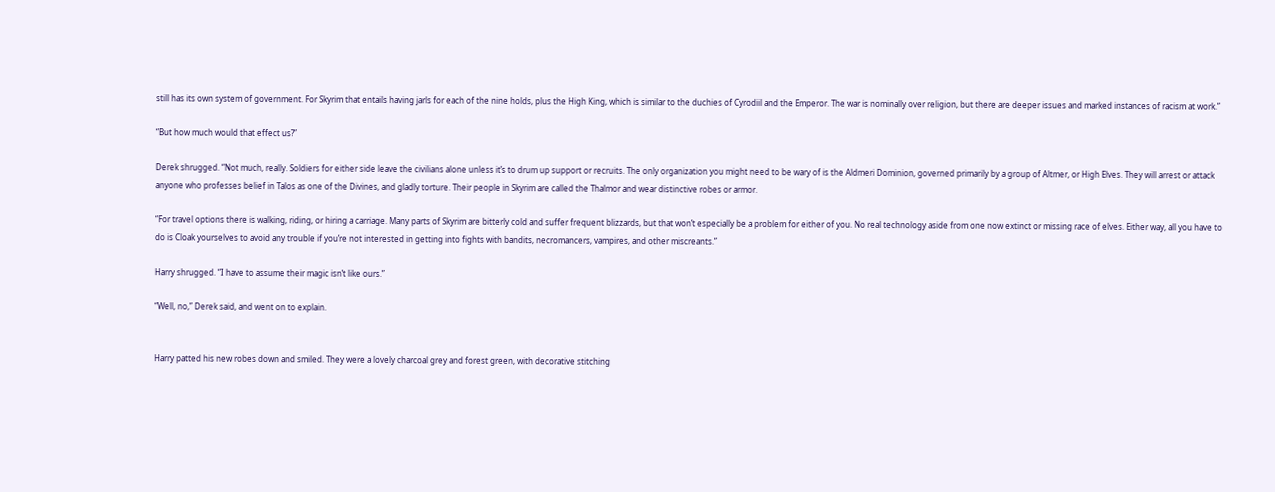still has its own system of government. For Skyrim that entails having jarls for each of the nine holds, plus the High King, which is similar to the duchies of Cyrodiil and the Emperor. The war is nominally over religion, but there are deeper issues and marked instances of racism at work.”

“But how much would that effect us?”

Derek shrugged. “Not much, really. Soldiers for either side leave the civilians alone unless it’s to drum up support or recruits. The only organization you might need to be wary of is the Aldmeri Dominion, governed primarily by a group of Altmer, or High Elves. They will arrest or attack anyone who professes belief in Talos as one of the Divines, and gladly torture. Their people in Skyrim are called the Thalmor and wear distinctive robes or armor.

“For travel options there is walking, riding, or hiring a carriage. Many parts of Skyrim are bitterly cold and suffer frequent blizzards, but that won’t especially be a problem for either of you. No real technology aside from one now extinct or missing race of elves. Either way, all you have to do is Cloak yourselves to avoid any trouble if you’re not interested in getting into fights with bandits, necromancers, vampires, and other miscreants.”

Harry shrugged. “I have to assume their magic isn’t like ours.”

“Well, no,” Derek said, and went on to explain.


Harry patted his new robes down and smiled. They were a lovely charcoal grey and forest green, with decorative stitching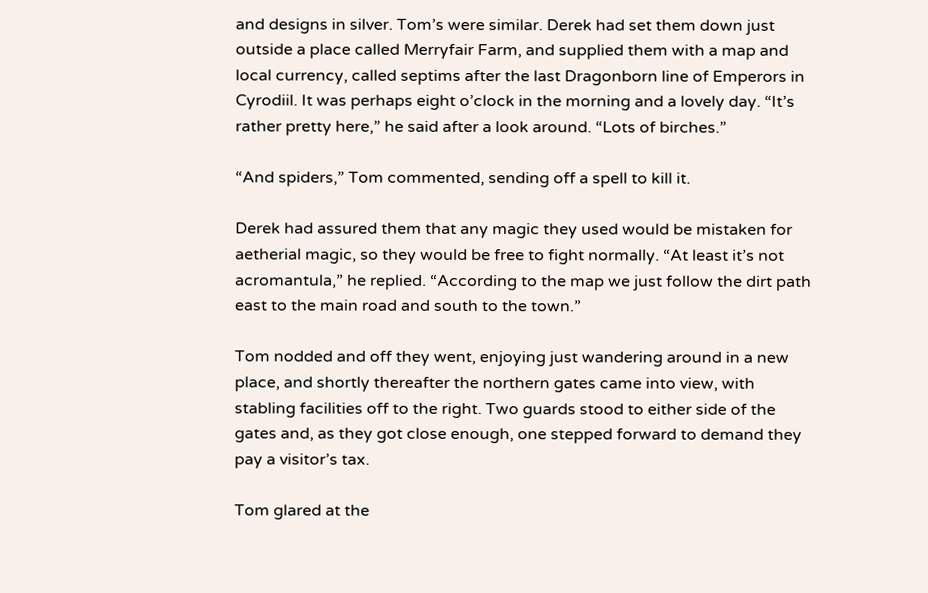and designs in silver. Tom’s were similar. Derek had set them down just outside a place called Merryfair Farm, and supplied them with a map and local currency, called septims after the last Dragonborn line of Emperors in Cyrodiil. It was perhaps eight o’clock in the morning and a lovely day. “It’s rather pretty here,” he said after a look around. “Lots of birches.”

“And spiders,” Tom commented, sending off a spell to kill it.

Derek had assured them that any magic they used would be mistaken for aetherial magic, so they would be free to fight normally. “At least it’s not acromantula,” he replied. “According to the map we just follow the dirt path east to the main road and south to the town.”

Tom nodded and off they went, enjoying just wandering around in a new place, and shortly thereafter the northern gates came into view, with stabling facilities off to the right. Two guards stood to either side of the gates and, as they got close enough, one stepped forward to demand they pay a visitor’s tax.

Tom glared at the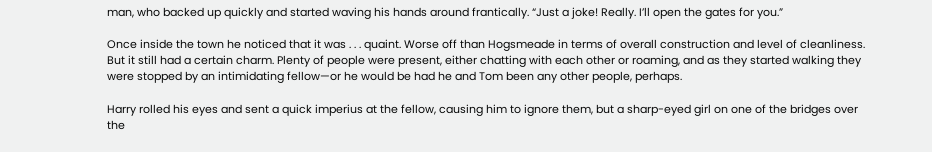man, who backed up quickly and started waving his hands around frantically. “Just a joke! Really. I’ll open the gates for you.”

Once inside the town he noticed that it was . . . quaint. Worse off than Hogsmeade in terms of overall construction and level of cleanliness. But it still had a certain charm. Plenty of people were present, either chatting with each other or roaming, and as they started walking they were stopped by an intimidating fellow—or he would be had he and Tom been any other people, perhaps.

Harry rolled his eyes and sent a quick imperius at the fellow, causing him to ignore them, but a sharp-eyed girl on one of the bridges over the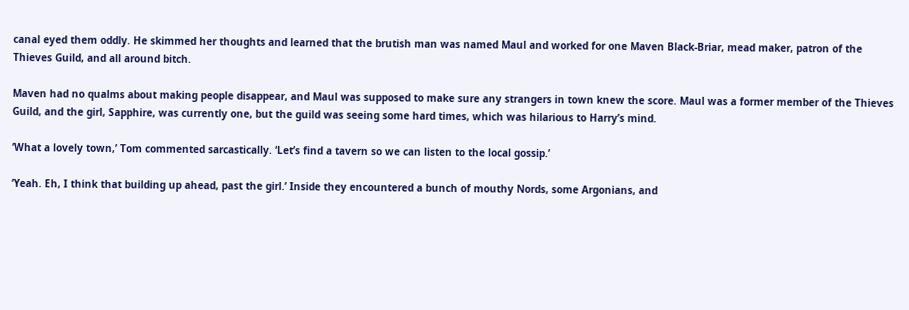canal eyed them oddly. He skimmed her thoughts and learned that the brutish man was named Maul and worked for one Maven Black-Briar, mead maker, patron of the Thieves Guild, and all around bitch.

Maven had no qualms about making people disappear, and Maul was supposed to make sure any strangers in town knew the score. Maul was a former member of the Thieves Guild, and the girl, Sapphire, was currently one, but the guild was seeing some hard times, which was hilarious to Harry’s mind.

‘What a lovely town,’ Tom commented sarcastically. ‘Let’s find a tavern so we can listen to the local gossip.’

‘Yeah. Eh, I think that building up ahead, past the girl.’ Inside they encountered a bunch of mouthy Nords, some Argonians, and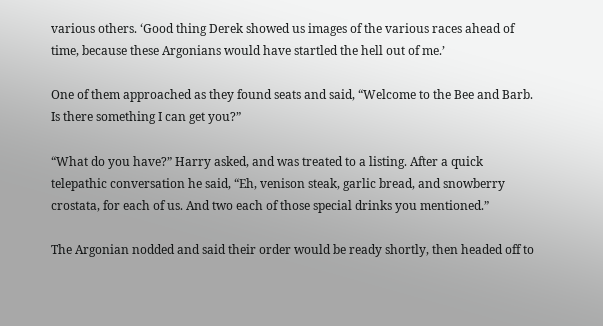various others. ‘Good thing Derek showed us images of the various races ahead of time, because these Argonians would have startled the hell out of me.’

One of them approached as they found seats and said, “Welcome to the Bee and Barb. Is there something I can get you?”

“What do you have?” Harry asked, and was treated to a listing. After a quick telepathic conversation he said, “Eh, venison steak, garlic bread, and snowberry crostata, for each of us. And two each of those special drinks you mentioned.”

The Argonian nodded and said their order would be ready shortly, then headed off to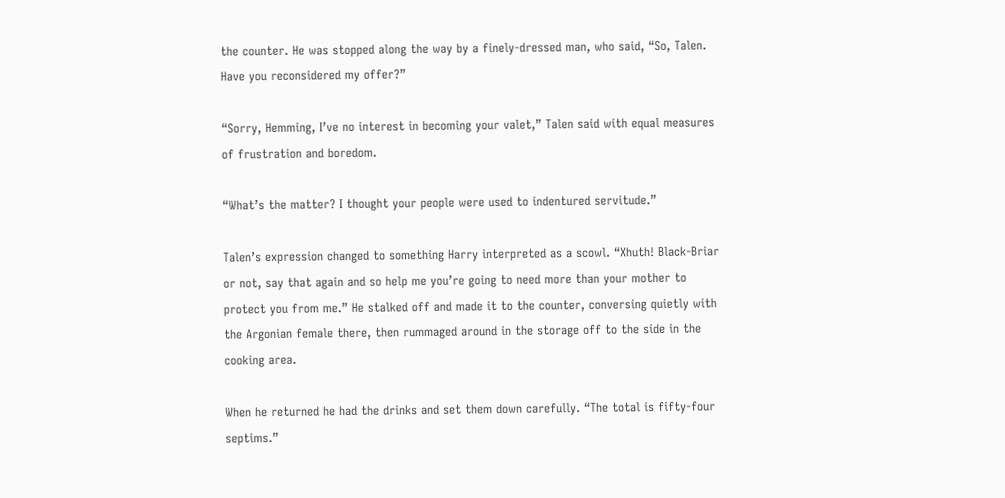the counter. He was stopped along the way by a finely-dressed man, who said, “So, Talen. Have you reconsidered my offer?”

“Sorry, Hemming, I’ve no interest in becoming your valet,” Talen said with equal measures of frustration and boredom.

“What’s the matter? I thought your people were used to indentured servitude.”

Talen’s expression changed to something Harry interpreted as a scowl. “Xhuth! Black-Briar or not, say that again and so help me you’re going to need more than your mother to protect you from me.” He stalked off and made it to the counter, conversing quietly with the Argonian female there, then rummaged around in the storage off to the side in the cooking area.

When he returned he had the drinks and set them down carefully. “The total is fifty-four septims.”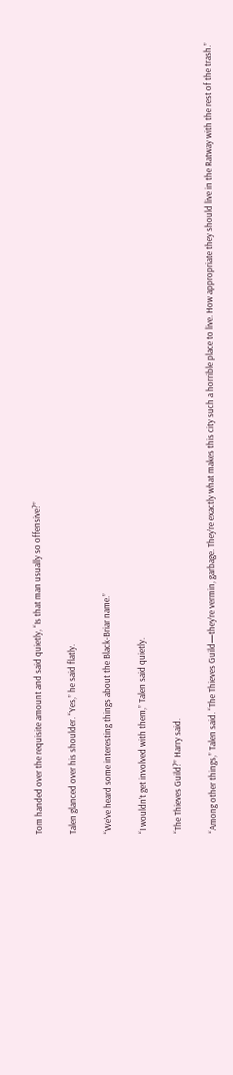Tom handed over the requisite amount and said quietly, “Is that man usually so offensive?”

Talen glanced over his shoulder. “Yes,” he said flatly.

“We’ve heard some interesting things about the Black-Briar name.”

“I wouldn’t get involved with them,” Talen said quietly.

“The Thieves Guild?” Harry said.

“Among other things,” Talen said. “The Thieves Guild—they’re vermin, garbage. They’re exactly what makes this city such a horrible place to live. How appropriate they should live in the Ratway with the rest of the trash.”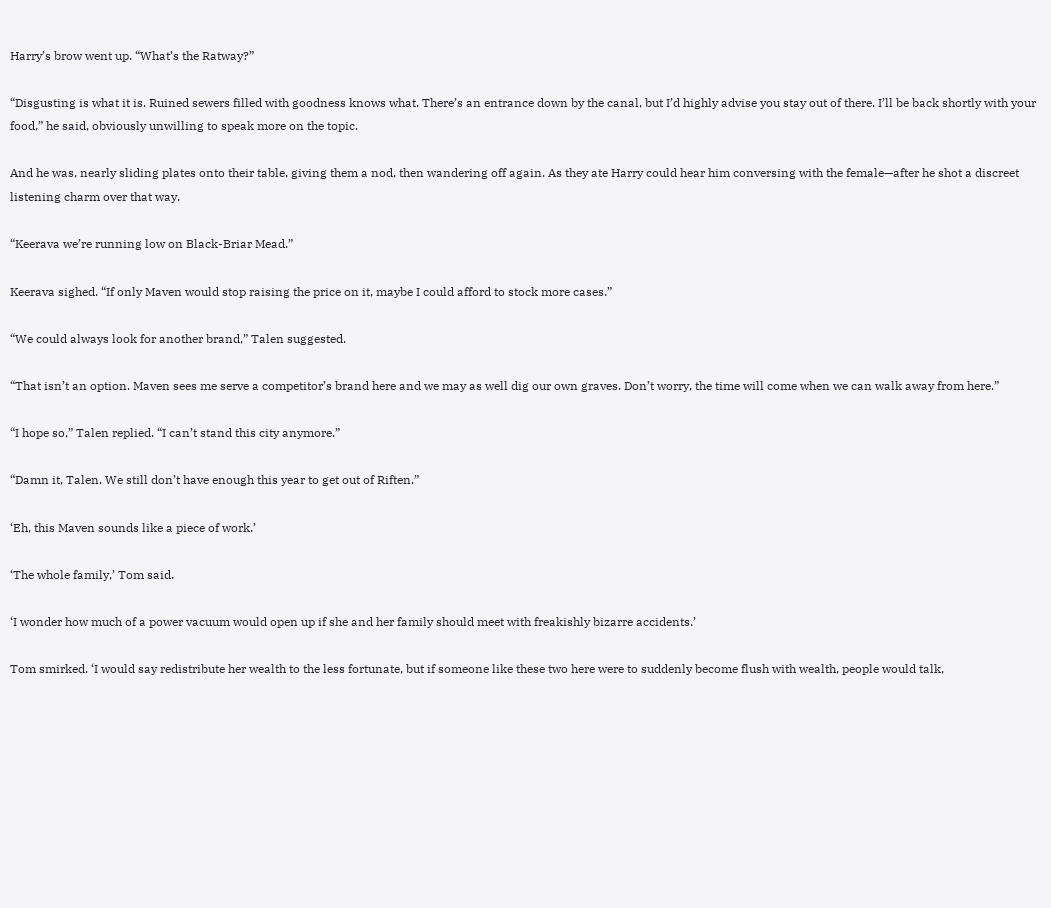Harry’s brow went up. “What’s the Ratway?”

“Disgusting is what it is. Ruined sewers filled with goodness knows what. There’s an entrance down by the canal, but I’d highly advise you stay out of there. I’ll be back shortly with your food,” he said, obviously unwilling to speak more on the topic.

And he was, nearly sliding plates onto their table, giving them a nod, then wandering off again. As they ate Harry could hear him conversing with the female—after he shot a discreet listening charm over that way.

“Keerava we’re running low on Black-Briar Mead.”

Keerava sighed. “If only Maven would stop raising the price on it, maybe I could afford to stock more cases.”

“We could always look for another brand,” Talen suggested.

“That isn’t an option. Maven sees me serve a competitor’s brand here and we may as well dig our own graves. Don’t worry, the time will come when we can walk away from here.”

“I hope so,” Talen replied. “I can’t stand this city anymore.”

“Damn it, Talen. We still don’t have enough this year to get out of Riften.”

‘Eh, this Maven sounds like a piece of work.’

‘The whole family,’ Tom said.

‘I wonder how much of a power vacuum would open up if she and her family should meet with freakishly bizarre accidents.’

Tom smirked. ‘I would say redistribute her wealth to the less fortunate, but if someone like these two here were to suddenly become flush with wealth, people would talk,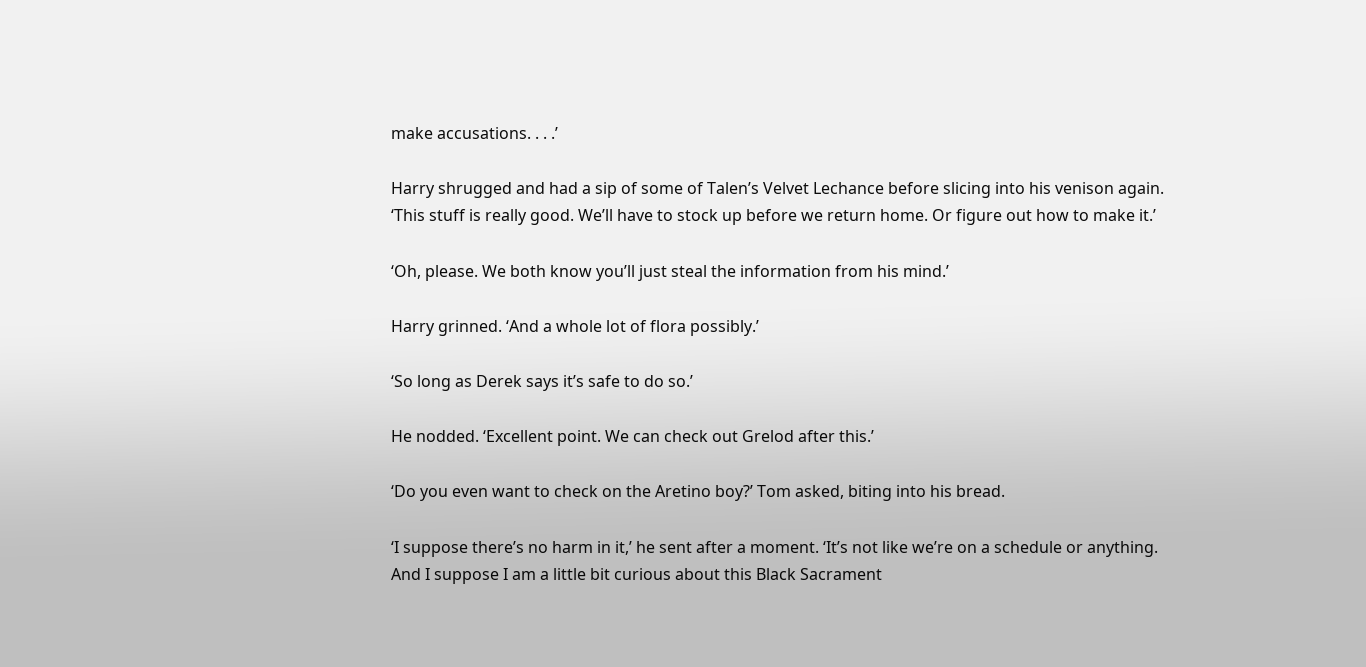make accusations. . . .’

Harry shrugged and had a sip of some of Talen’s Velvet Lechance before slicing into his venison again. ‘This stuff is really good. We’ll have to stock up before we return home. Or figure out how to make it.’

‘Oh, please. We both know you’ll just steal the information from his mind.’

Harry grinned. ‘And a whole lot of flora possibly.’

‘So long as Derek says it’s safe to do so.’

He nodded. ‘Excellent point. We can check out Grelod after this.’

‘Do you even want to check on the Aretino boy?’ Tom asked, biting into his bread.

‘I suppose there’s no harm in it,’ he sent after a moment. ‘It’s not like we’re on a schedule or anything. And I suppose I am a little bit curious about this Black Sacrament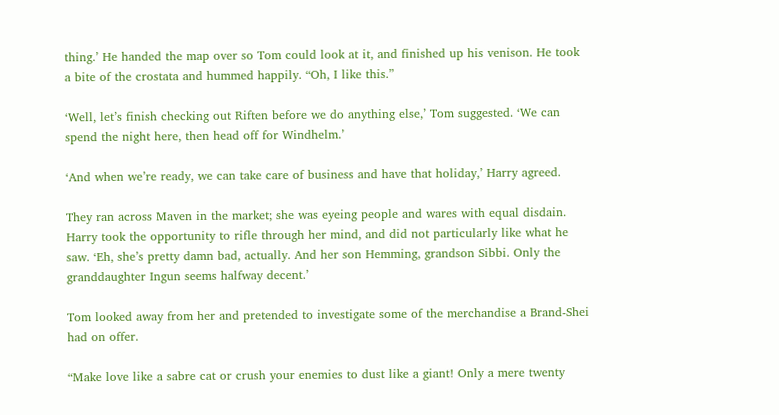thing.’ He handed the map over so Tom could look at it, and finished up his venison. He took a bite of the crostata and hummed happily. “Oh, I like this.”

‘Well, let’s finish checking out Riften before we do anything else,’ Tom suggested. ‘We can spend the night here, then head off for Windhelm.’

‘And when we’re ready, we can take care of business and have that holiday,’ Harry agreed.

They ran across Maven in the market; she was eyeing people and wares with equal disdain. Harry took the opportunity to rifle through her mind, and did not particularly like what he saw. ‘Eh, she’s pretty damn bad, actually. And her son Hemming, grandson Sibbi. Only the granddaughter Ingun seems halfway decent.’

Tom looked away from her and pretended to investigate some of the merchandise a Brand-Shei had on offer.

“Make love like a sabre cat or crush your enemies to dust like a giant! Only a mere twenty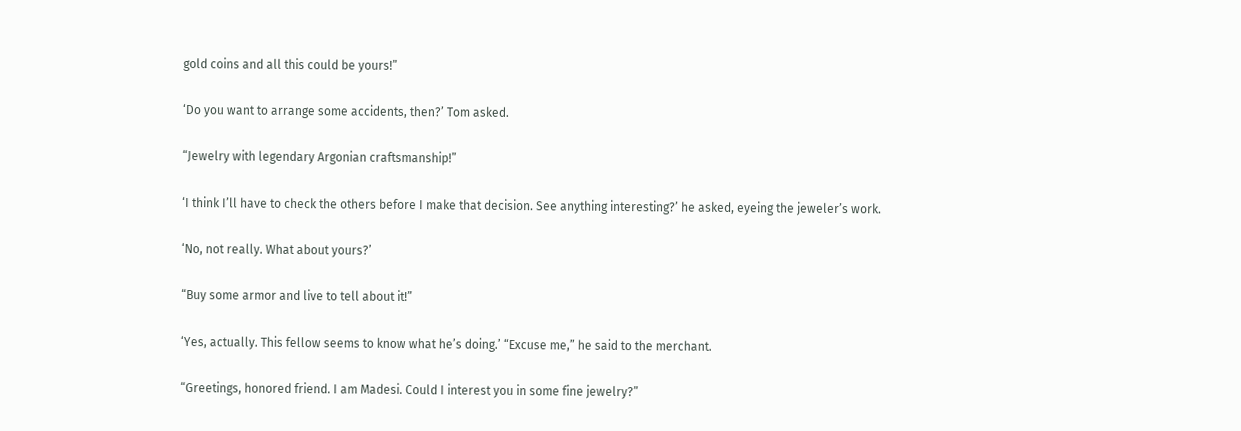gold coins and all this could be yours!”

‘Do you want to arrange some accidents, then?’ Tom asked.

“Jewelry with legendary Argonian craftsmanship!”

‘I think I’ll have to check the others before I make that decision. See anything interesting?’ he asked, eyeing the jeweler’s work.

‘No, not really. What about yours?’

“Buy some armor and live to tell about it!”

‘Yes, actually. This fellow seems to know what he’s doing.’ “Excuse me,” he said to the merchant.

“Greetings, honored friend. I am Madesi. Could I interest you in some fine jewelry?”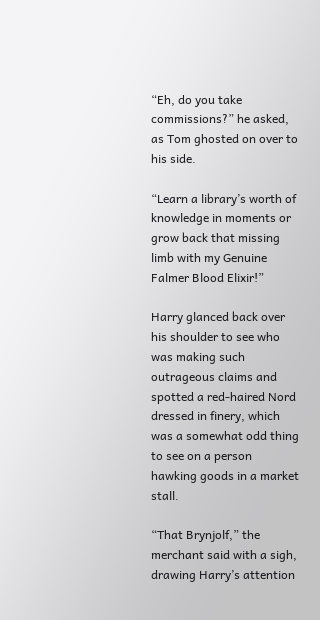“Eh, do you take commissions?” he asked, as Tom ghosted on over to his side.

“Learn a library’s worth of knowledge in moments or grow back that missing limb with my Genuine Falmer Blood Elixir!”

Harry glanced back over his shoulder to see who was making such outrageous claims and spotted a red-haired Nord dressed in finery, which was a somewhat odd thing to see on a person hawking goods in a market stall.

“That Brynjolf,” the merchant said with a sigh, drawing Harry’s attention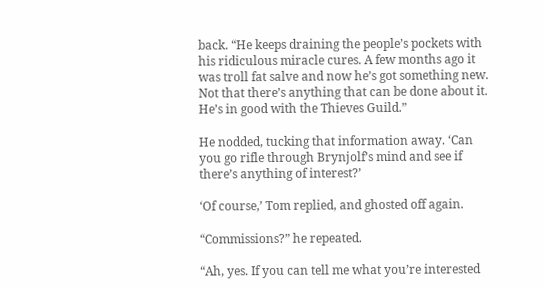back. “He keeps draining the people’s pockets with his ridiculous miracle cures. A few months ago it was troll fat salve and now he’s got something new. Not that there’s anything that can be done about it. He’s in good with the Thieves Guild.”

He nodded, tucking that information away. ‘Can you go rifle through Brynjolf’s mind and see if there’s anything of interest?’

‘Of course,’ Tom replied, and ghosted off again.

“Commissions?” he repeated.

“Ah, yes. If you can tell me what you’re interested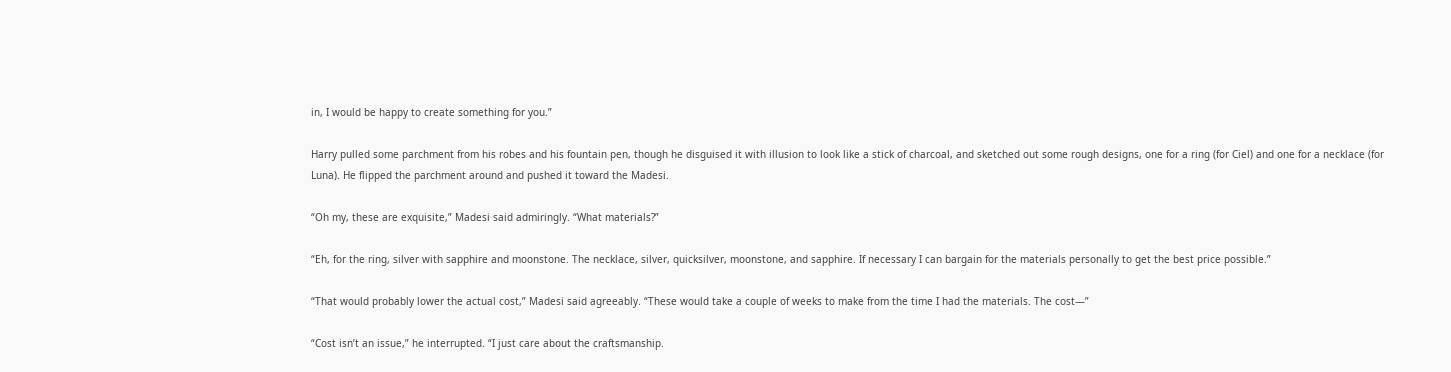in, I would be happy to create something for you.”

Harry pulled some parchment from his robes and his fountain pen, though he disguised it with illusion to look like a stick of charcoal, and sketched out some rough designs, one for a ring (for Ciel) and one for a necklace (for Luna). He flipped the parchment around and pushed it toward the Madesi.

“Oh my, these are exquisite,” Madesi said admiringly. “What materials?”

“Eh, for the ring, silver with sapphire and moonstone. The necklace, silver, quicksilver, moonstone, and sapphire. If necessary I can bargain for the materials personally to get the best price possible.”

“That would probably lower the actual cost,” Madesi said agreeably. “These would take a couple of weeks to make from the time I had the materials. The cost—”

“Cost isn’t an issue,” he interrupted. “I just care about the craftsmanship.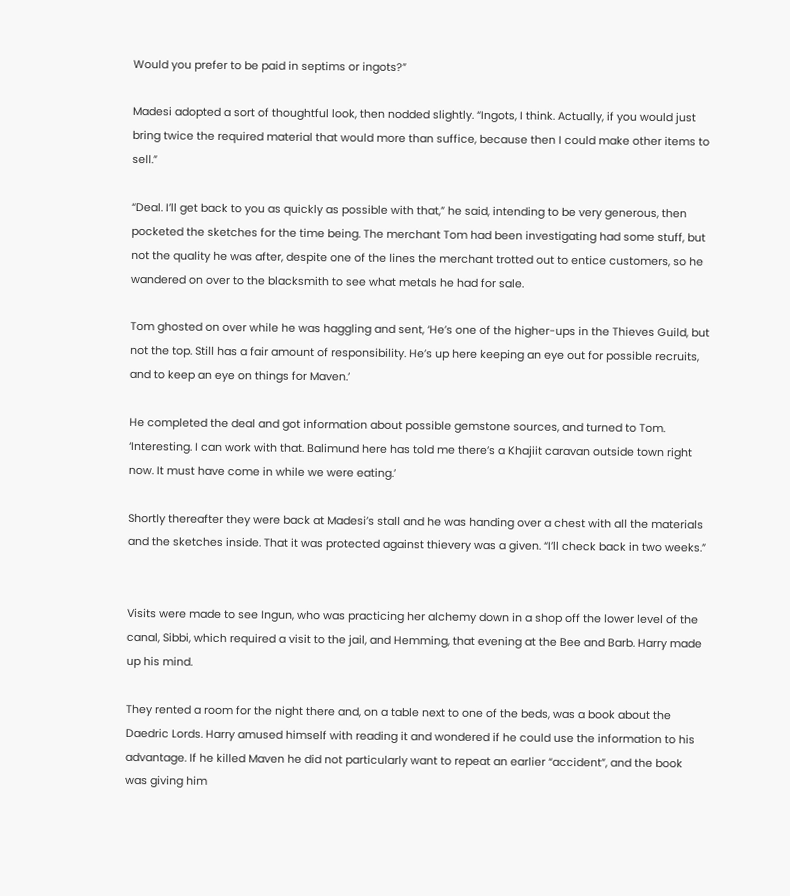Would you prefer to be paid in septims or ingots?”

Madesi adopted a sort of thoughtful look, then nodded slightly. “Ingots, I think. Actually, if you would just bring twice the required material that would more than suffice, because then I could make other items to sell.”

“Deal. I’ll get back to you as quickly as possible with that,” he said, intending to be very generous, then pocketed the sketches for the time being. The merchant Tom had been investigating had some stuff, but not the quality he was after, despite one of the lines the merchant trotted out to entice customers, so he wandered on over to the blacksmith to see what metals he had for sale.

Tom ghosted on over while he was haggling and sent, ‘He’s one of the higher-ups in the Thieves Guild, but not the top. Still has a fair amount of responsibility. He’s up here keeping an eye out for possible recruits, and to keep an eye on things for Maven.’

He completed the deal and got information about possible gemstone sources, and turned to Tom. ‘Interesting. I can work with that. Balimund here has told me there’s a Khajiit caravan outside town right now. It must have come in while we were eating.’

Shortly thereafter they were back at Madesi’s stall and he was handing over a chest with all the materials and the sketches inside. That it was protected against thievery was a given. “I’ll check back in two weeks.”


Visits were made to see Ingun, who was practicing her alchemy down in a shop off the lower level of the canal, Sibbi, which required a visit to the jail, and Hemming, that evening at the Bee and Barb. Harry made up his mind.

They rented a room for the night there and, on a table next to one of the beds, was a book about the Daedric Lords. Harry amused himself with reading it and wondered if he could use the information to his advantage. If he killed Maven he did not particularly want to repeat an earlier “accident”, and the book was giving him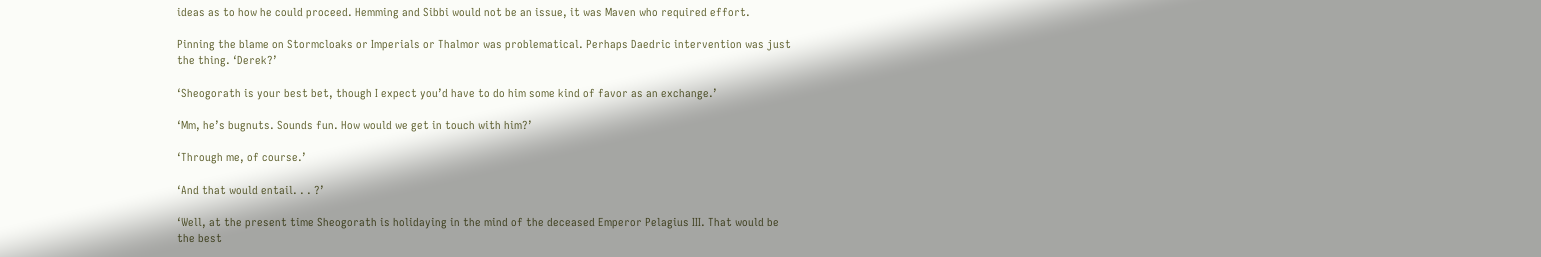ideas as to how he could proceed. Hemming and Sibbi would not be an issue, it was Maven who required effort.

Pinning the blame on Stormcloaks or Imperials or Thalmor was problematical. Perhaps Daedric intervention was just the thing. ‘Derek?’

‘Sheogorath is your best bet, though I expect you’d have to do him some kind of favor as an exchange.’

‘Mm, he’s bugnuts. Sounds fun. How would we get in touch with him?’

‘Through me, of course.’

‘And that would entail. . . ?’

‘Well, at the present time Sheogorath is holidaying in the mind of the deceased Emperor Pelagius III. That would be the best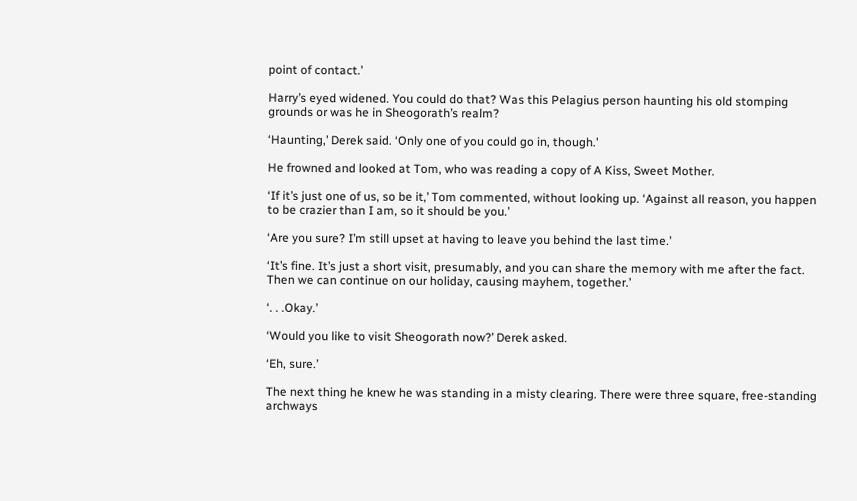point of contact.’

Harry’s eyed widened. You could do that? Was this Pelagius person haunting his old stomping grounds or was he in Sheogorath’s realm?

‘Haunting,’ Derek said. ‘Only one of you could go in, though.’

He frowned and looked at Tom, who was reading a copy of A Kiss, Sweet Mother.

‘If it’s just one of us, so be it,’ Tom commented, without looking up. ‘Against all reason, you happen to be crazier than I am, so it should be you.’

‘Are you sure? I’m still upset at having to leave you behind the last time.’

‘It’s fine. It’s just a short visit, presumably, and you can share the memory with me after the fact. Then we can continue on our holiday, causing mayhem, together.’

‘. . .Okay.’

‘Would you like to visit Sheogorath now?’ Derek asked.

‘Eh, sure.’

The next thing he knew he was standing in a misty clearing. There were three square, free-standing archways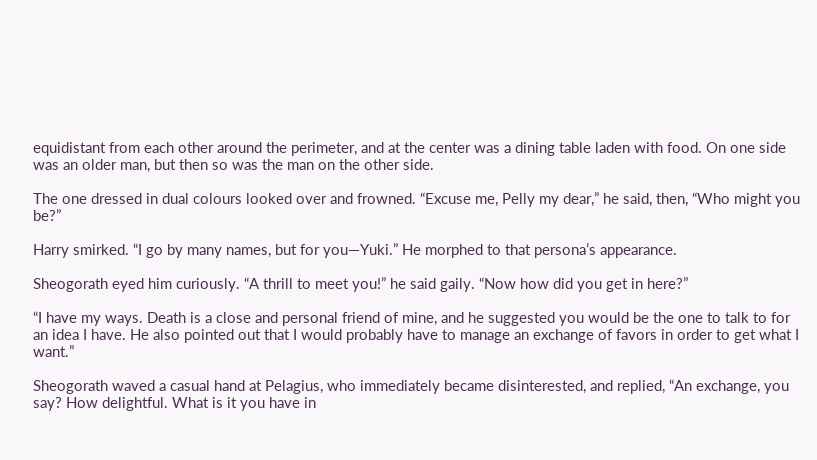equidistant from each other around the perimeter, and at the center was a dining table laden with food. On one side was an older man, but then so was the man on the other side.

The one dressed in dual colours looked over and frowned. “Excuse me, Pelly my dear,” he said, then, “Who might you be?”

Harry smirked. “I go by many names, but for you—Yuki.” He morphed to that persona’s appearance.

Sheogorath eyed him curiously. “A thrill to meet you!” he said gaily. “Now how did you get in here?”

“I have my ways. Death is a close and personal friend of mine, and he suggested you would be the one to talk to for an idea I have. He also pointed out that I would probably have to manage an exchange of favors in order to get what I want.”

Sheogorath waved a casual hand at Pelagius, who immediately became disinterested, and replied, “An exchange, you say? How delightful. What is it you have in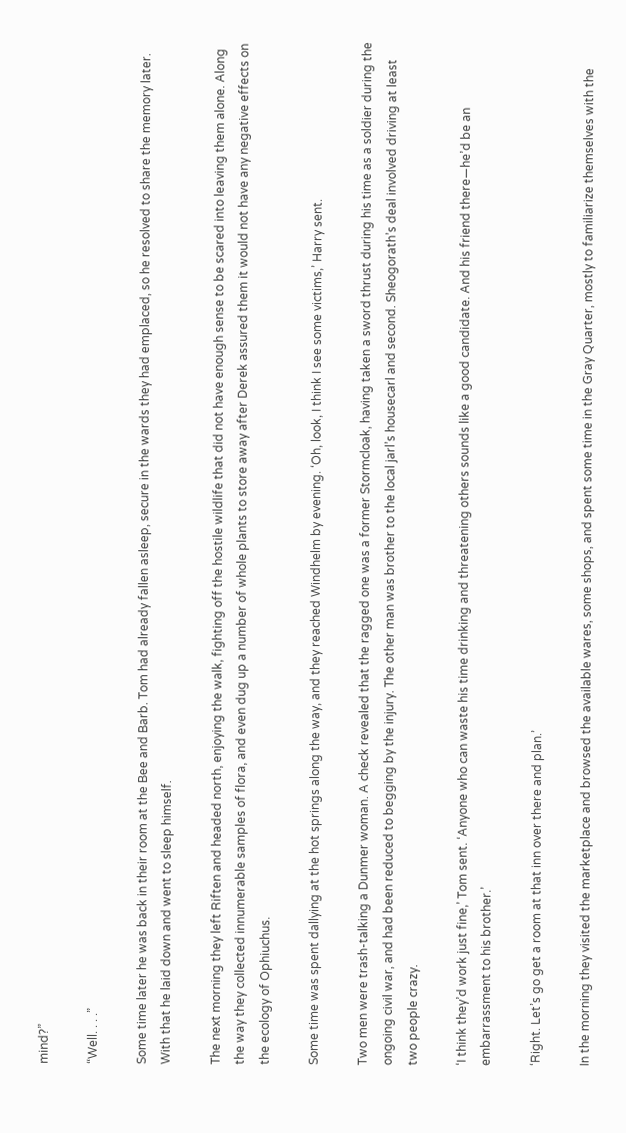mind?”

“Well. . . .”

Some time later he was back in their room at the Bee and Barb. Tom had already fallen asleep, secure in the wards they had emplaced, so he resolved to share the memory later. With that he laid down and went to sleep himself.

The next morning they left Riften and headed north, enjoying the walk, fighting off the hostile wildlife that did not have enough sense to be scared into leaving them alone. Along the way they collected innumerable samples of flora, and even dug up a number of whole plants to store away after Derek assured them it would not have any negative effects on the ecology of Ophiuchus.

Some time was spent dallying at the hot springs along the way, and they reached Windhelm by evening. ‘Oh, look, I think I see some victims,’ Harry sent.

Two men were trash-talking a Dunmer woman. A check revealed that the ragged one was a former Stormcloak, having taken a sword thrust during his time as a soldier during the ongoing civil war, and had been reduced to begging by the injury. The other man was brother to the local jarl’s housecarl and second. Sheogorath’s deal involved driving at least two people crazy.

‘I think they’d work just fine,’ Tom sent. ‘Anyone who can waste his time drinking and threatening others sounds like a good candidate. And his friend there—he’d be an embarrassment to his brother.’

‘Right. Let’s go get a room at that inn over there and plan.’

In the morning they visited the marketplace and browsed the available wares, some shops, and spent some time in the Gray Quarter, mostly to familiarize themselves with the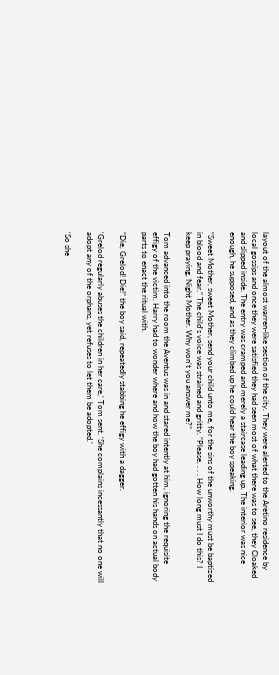layout of the almost warren-like section of the city. They were alerted to the Aretino residence by local gossips and once they were satisfied they had seen most of what there was to see, they Cloaked and slipped inside. The entry was cramped and merely a staircase leading up. The interior was nice enough, he supposed, and as they climbed up he could hear the boy speaking.

“Sweet Mother, sweet Mother, send your child unto me, for the sins of the unworthy must be baptized in blood and fear.” The child’s voice was strained and gritty. “Please. . . . How long must I do this? I keep praying, Night Mother. Why won’t you answer me?”

Tom advanced into the room the Aventus was in and stared intently at him, ignoring the requisite effigy of the victim. Harry had to wonder where and how the boy had gotten his hands on actual body parts to enact the ritual with.

“Die, Grelod! Die!” the boy said, repeatedly stabbing he effigy with a dagger.

‘Grelod regularly abuses the children in her care,’ Tom sent. ‘She complains incessantly that no one will adopt any of the orphans, yet refuses to let them be adopted.’

‘So she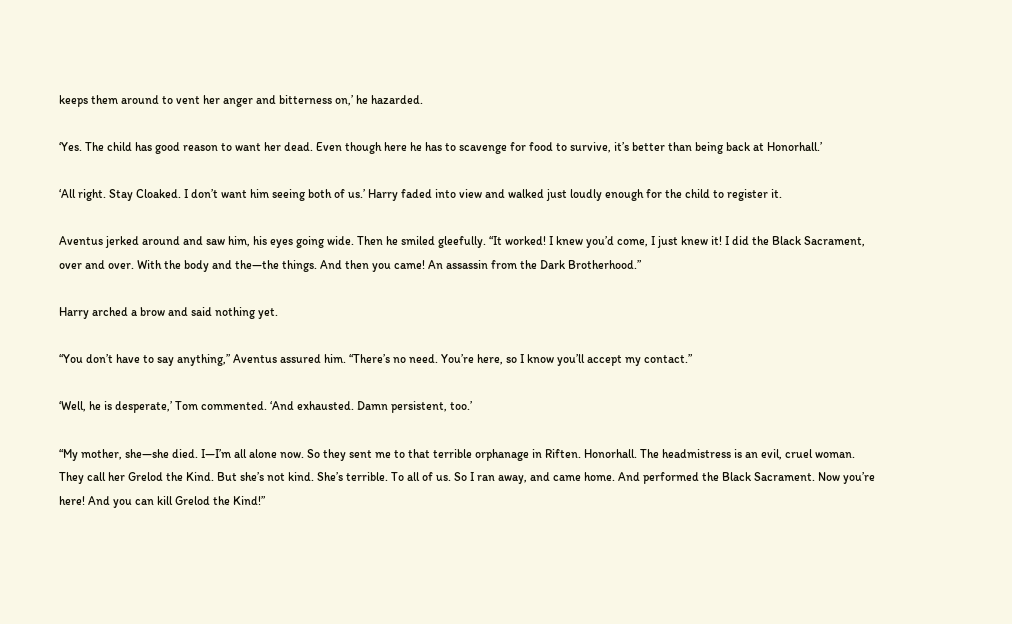keeps them around to vent her anger and bitterness on,’ he hazarded.

‘Yes. The child has good reason to want her dead. Even though here he has to scavenge for food to survive, it’s better than being back at Honorhall.’

‘All right. Stay Cloaked. I don’t want him seeing both of us.’ Harry faded into view and walked just loudly enough for the child to register it.

Aventus jerked around and saw him, his eyes going wide. Then he smiled gleefully. “It worked! I knew you’d come, I just knew it! I did the Black Sacrament, over and over. With the body and the—the things. And then you came! An assassin from the Dark Brotherhood.”

Harry arched a brow and said nothing yet.

“You don’t have to say anything,” Aventus assured him. “There’s no need. You’re here, so I know you’ll accept my contact.”

‘Well, he is desperate,’ Tom commented. ‘And exhausted. Damn persistent, too.’

“My mother, she—she died. I—I’m all alone now. So they sent me to that terrible orphanage in Riften. Honorhall. The headmistress is an evil, cruel woman. They call her Grelod the Kind. But she’s not kind. She’s terrible. To all of us. So I ran away, and came home. And performed the Black Sacrament. Now you’re here! And you can kill Grelod the Kind!”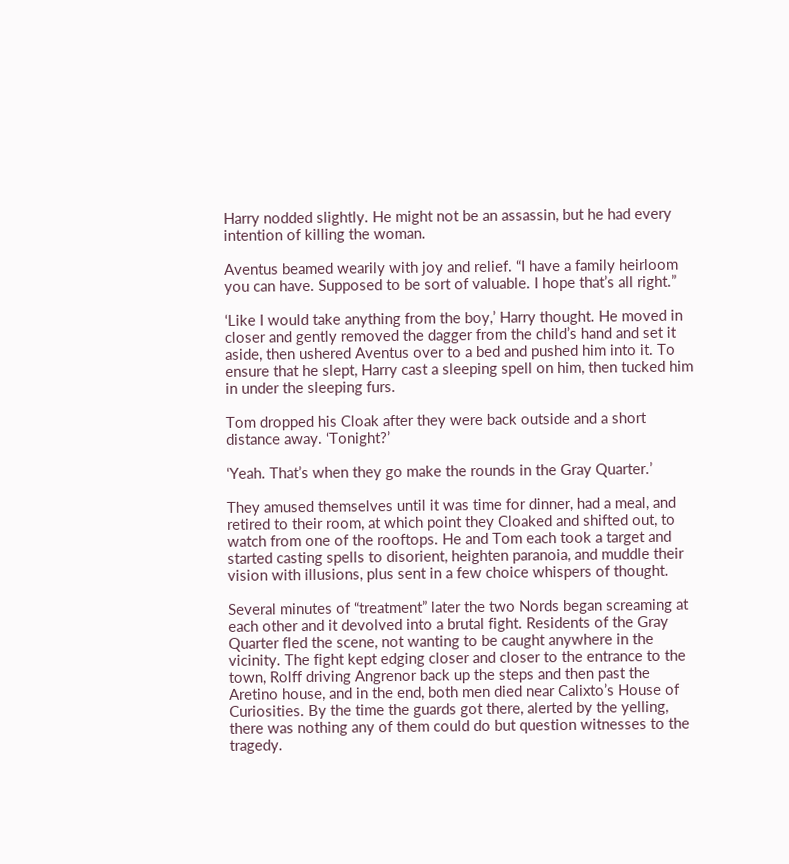Harry nodded slightly. He might not be an assassin, but he had every intention of killing the woman.

Aventus beamed wearily with joy and relief. “I have a family heirloom you can have. Supposed to be sort of valuable. I hope that’s all right.”

‘Like I would take anything from the boy,’ Harry thought. He moved in closer and gently removed the dagger from the child’s hand and set it aside, then ushered Aventus over to a bed and pushed him into it. To ensure that he slept, Harry cast a sleeping spell on him, then tucked him in under the sleeping furs.

Tom dropped his Cloak after they were back outside and a short distance away. ‘Tonight?’

‘Yeah. That’s when they go make the rounds in the Gray Quarter.’

They amused themselves until it was time for dinner, had a meal, and retired to their room, at which point they Cloaked and shifted out, to watch from one of the rooftops. He and Tom each took a target and started casting spells to disorient, heighten paranoia, and muddle their vision with illusions, plus sent in a few choice whispers of thought.

Several minutes of “treatment” later the two Nords began screaming at each other and it devolved into a brutal fight. Residents of the Gray Quarter fled the scene, not wanting to be caught anywhere in the vicinity. The fight kept edging closer and closer to the entrance to the town, Rolff driving Angrenor back up the steps and then past the Aretino house, and in the end, both men died near Calixto’s House of Curiosities. By the time the guards got there, alerted by the yelling, there was nothing any of them could do but question witnesses to the tragedy.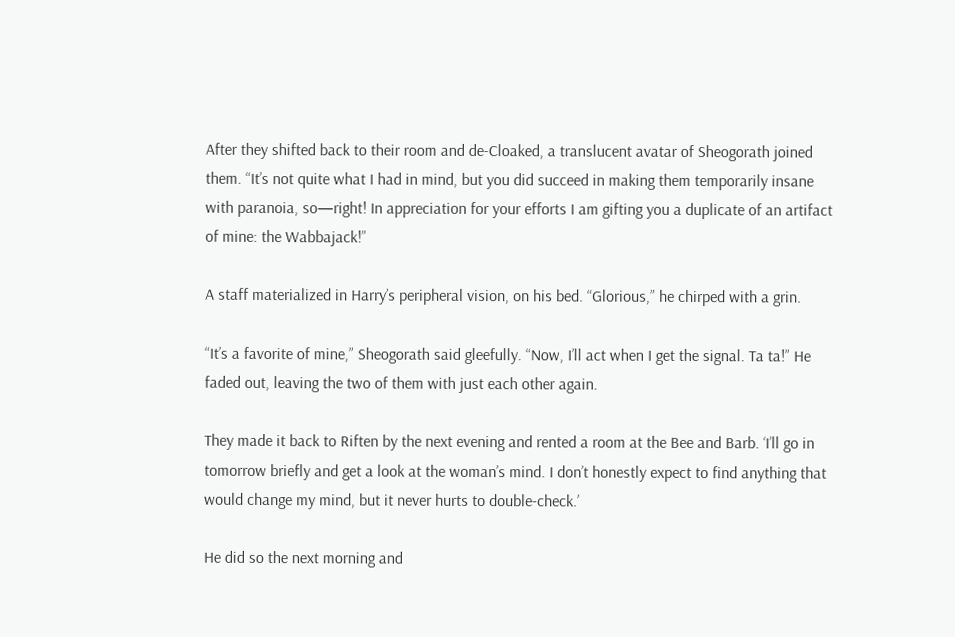After they shifted back to their room and de-Cloaked, a translucent avatar of Sheogorath joined them. “It’s not quite what I had in mind, but you did succeed in making them temporarily insane with paranoia, so—right! In appreciation for your efforts I am gifting you a duplicate of an artifact of mine: the Wabbajack!”

A staff materialized in Harry’s peripheral vision, on his bed. “Glorious,” he chirped with a grin.

“It’s a favorite of mine,” Sheogorath said gleefully. “Now, I’ll act when I get the signal. Ta ta!” He faded out, leaving the two of them with just each other again.

They made it back to Riften by the next evening and rented a room at the Bee and Barb. ‘I’ll go in tomorrow briefly and get a look at the woman’s mind. I don’t honestly expect to find anything that would change my mind, but it never hurts to double-check.’

He did so the next morning and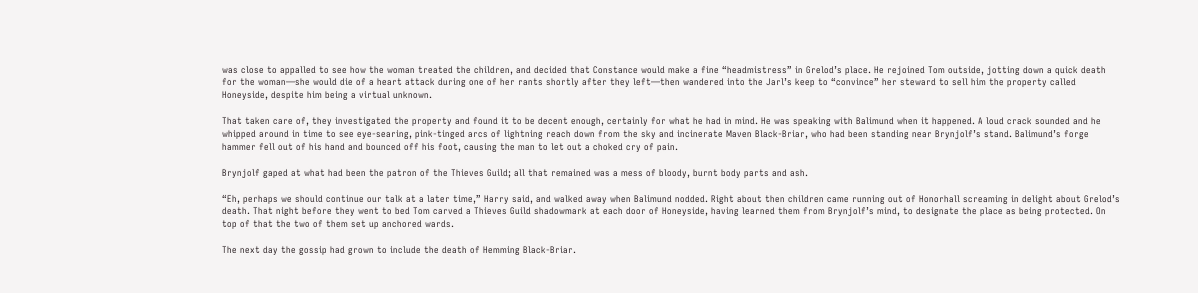was close to appalled to see how the woman treated the children, and decided that Constance would make a fine “headmistress” in Grelod’s place. He rejoined Tom outside, jotting down a quick death for the woman—she would die of a heart attack during one of her rants shortly after they left—then wandered into the Jarl’s keep to “convince” her steward to sell him the property called Honeyside, despite him being a virtual unknown.

That taken care of, they investigated the property and found it to be decent enough, certainly for what he had in mind. He was speaking with Balimund when it happened. A loud crack sounded and he whipped around in time to see eye-searing, pink-tinged arcs of lightning reach down from the sky and incinerate Maven Black-Briar, who had been standing near Brynjolf’s stand. Balimund’s forge hammer fell out of his hand and bounced off his foot, causing the man to let out a choked cry of pain.

Brynjolf gaped at what had been the patron of the Thieves Guild; all that remained was a mess of bloody, burnt body parts and ash.

“Eh, perhaps we should continue our talk at a later time,” Harry said, and walked away when Balimund nodded. Right about then children came running out of Honorhall screaming in delight about Grelod’s death. That night before they went to bed Tom carved a Thieves Guild shadowmark at each door of Honeyside, having learned them from Brynjolf’s mind, to designate the place as being protected. On top of that the two of them set up anchored wards.

The next day the gossip had grown to include the death of Hemming Black-Briar.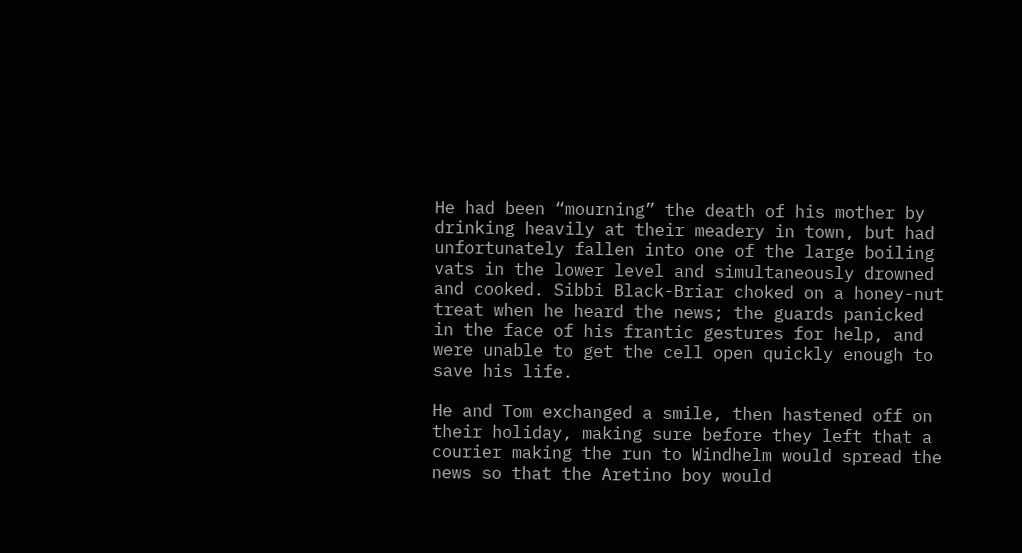He had been “mourning” the death of his mother by drinking heavily at their meadery in town, but had unfortunately fallen into one of the large boiling vats in the lower level and simultaneously drowned and cooked. Sibbi Black-Briar choked on a honey-nut treat when he heard the news; the guards panicked in the face of his frantic gestures for help, and were unable to get the cell open quickly enough to save his life.

He and Tom exchanged a smile, then hastened off on their holiday, making sure before they left that a courier making the run to Windhelm would spread the news so that the Aretino boy would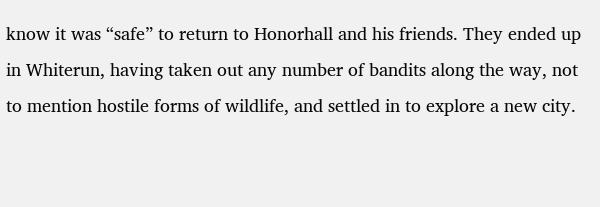know it was “safe” to return to Honorhall and his friends. They ended up in Whiterun, having taken out any number of bandits along the way, not to mention hostile forms of wildlife, and settled in to explore a new city.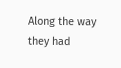Along the way they had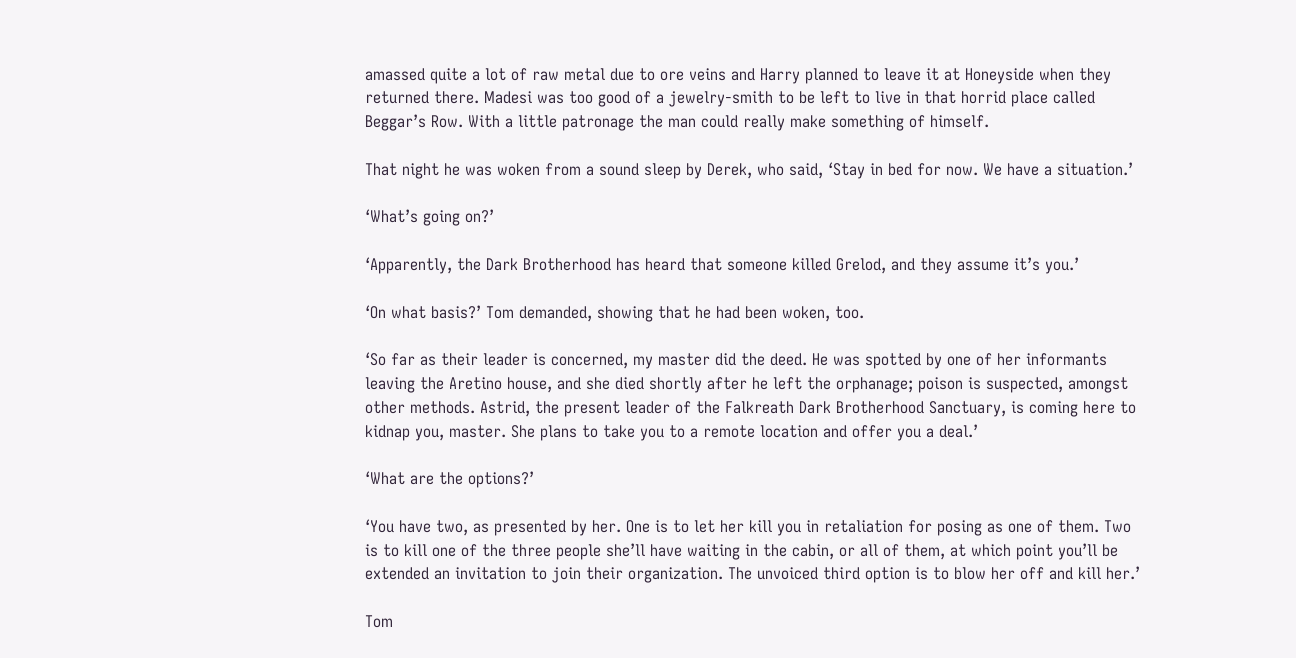amassed quite a lot of raw metal due to ore veins and Harry planned to leave it at Honeyside when they returned there. Madesi was too good of a jewelry-smith to be left to live in that horrid place called Beggar’s Row. With a little patronage the man could really make something of himself.

That night he was woken from a sound sleep by Derek, who said, ‘Stay in bed for now. We have a situation.’

‘What’s going on?’

‘Apparently, the Dark Brotherhood has heard that someone killed Grelod, and they assume it’s you.’

‘On what basis?’ Tom demanded, showing that he had been woken, too.

‘So far as their leader is concerned, my master did the deed. He was spotted by one of her informants leaving the Aretino house, and she died shortly after he left the orphanage; poison is suspected, amongst other methods. Astrid, the present leader of the Falkreath Dark Brotherhood Sanctuary, is coming here to kidnap you, master. She plans to take you to a remote location and offer you a deal.’

‘What are the options?’

‘You have two, as presented by her. One is to let her kill you in retaliation for posing as one of them. Two is to kill one of the three people she’ll have waiting in the cabin, or all of them, at which point you’ll be extended an invitation to join their organization. The unvoiced third option is to blow her off and kill her.’

Tom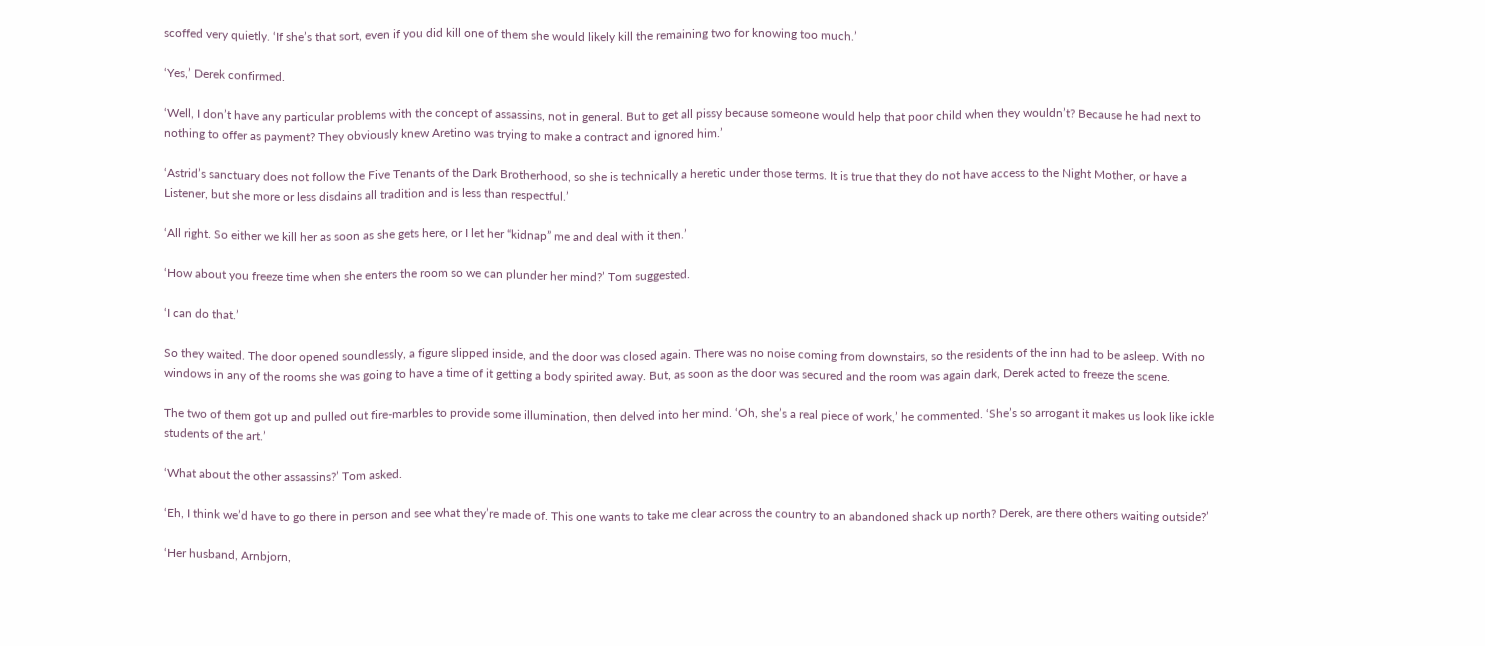scoffed very quietly. ‘If she’s that sort, even if you did kill one of them she would likely kill the remaining two for knowing too much.’

‘Yes,’ Derek confirmed.

‘Well, I don’t have any particular problems with the concept of assassins, not in general. But to get all pissy because someone would help that poor child when they wouldn’t? Because he had next to nothing to offer as payment? They obviously knew Aretino was trying to make a contract and ignored him.’

‘Astrid’s sanctuary does not follow the Five Tenants of the Dark Brotherhood, so she is technically a heretic under those terms. It is true that they do not have access to the Night Mother, or have a Listener, but she more or less disdains all tradition and is less than respectful.’

‘All right. So either we kill her as soon as she gets here, or I let her “kidnap” me and deal with it then.’

‘How about you freeze time when she enters the room so we can plunder her mind?’ Tom suggested.

‘I can do that.’

So they waited. The door opened soundlessly, a figure slipped inside, and the door was closed again. There was no noise coming from downstairs, so the residents of the inn had to be asleep. With no windows in any of the rooms she was going to have a time of it getting a body spirited away. But, as soon as the door was secured and the room was again dark, Derek acted to freeze the scene.

The two of them got up and pulled out fire-marbles to provide some illumination, then delved into her mind. ‘Oh, she’s a real piece of work,’ he commented. ‘She’s so arrogant it makes us look like ickle students of the art.’

‘What about the other assassins?’ Tom asked.

‘Eh, I think we’d have to go there in person and see what they’re made of. This one wants to take me clear across the country to an abandoned shack up north? Derek, are there others waiting outside?’

‘Her husband, Arnbjorn,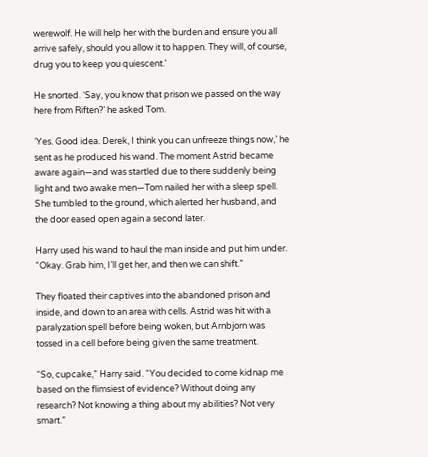werewolf. He will help her with the burden and ensure you all arrive safely, should you allow it to happen. They will, of course, drug you to keep you quiescent.’

He snorted. ‘Say, you know that prison we passed on the way here from Riften?’ he asked Tom.

‘Yes. Good idea. Derek, I think you can unfreeze things now,’ he sent as he produced his wand. The moment Astrid became aware again—and was startled due to there suddenly being light and two awake men—Tom nailed her with a sleep spell. She tumbled to the ground, which alerted her husband, and the door eased open again a second later.

Harry used his wand to haul the man inside and put him under. “Okay. Grab him, I’ll get her, and then we can shift.”

They floated their captives into the abandoned prison and inside, and down to an area with cells. Astrid was hit with a paralyzation spell before being woken, but Arnbjorn was tossed in a cell before being given the same treatment.

“So, cupcake,” Harry said. “You decided to come kidnap me based on the flimsiest of evidence? Without doing any research? Not knowing a thing about my abilities? Not very smart.”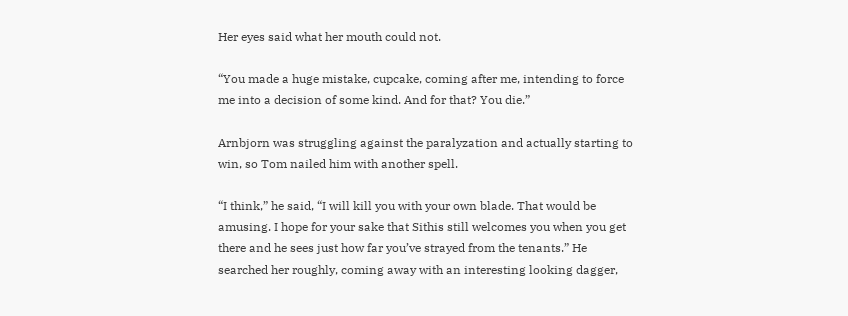Her eyes said what her mouth could not.

“You made a huge mistake, cupcake, coming after me, intending to force me into a decision of some kind. And for that? You die.”

Arnbjorn was struggling against the paralyzation and actually starting to win, so Tom nailed him with another spell.

“I think,” he said, “I will kill you with your own blade. That would be amusing. I hope for your sake that Sithis still welcomes you when you get there and he sees just how far you’ve strayed from the tenants.” He searched her roughly, coming away with an interesting looking dagger,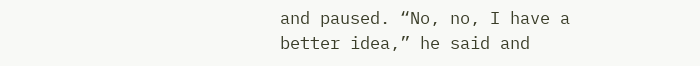and paused. “No, no, I have a better idea,” he said and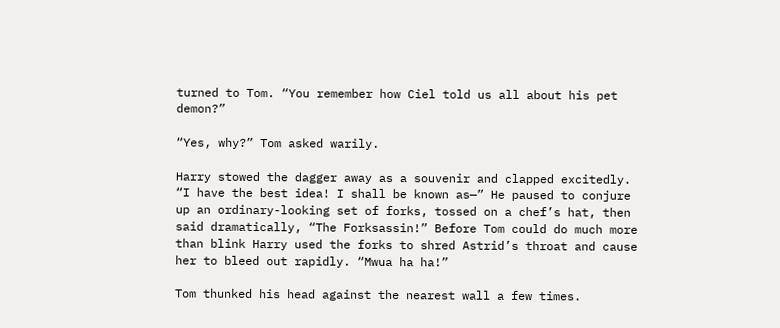turned to Tom. “You remember how Ciel told us all about his pet demon?”

“Yes, why?” Tom asked warily.

Harry stowed the dagger away as a souvenir and clapped excitedly. “I have the best idea! I shall be known as—” He paused to conjure up an ordinary-looking set of forks, tossed on a chef’s hat, then said dramatically, “The Forksassin!” Before Tom could do much more than blink Harry used the forks to shred Astrid’s throat and cause her to bleed out rapidly. “Mwua ha ha!”

Tom thunked his head against the nearest wall a few times.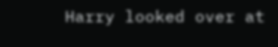Harry looked over at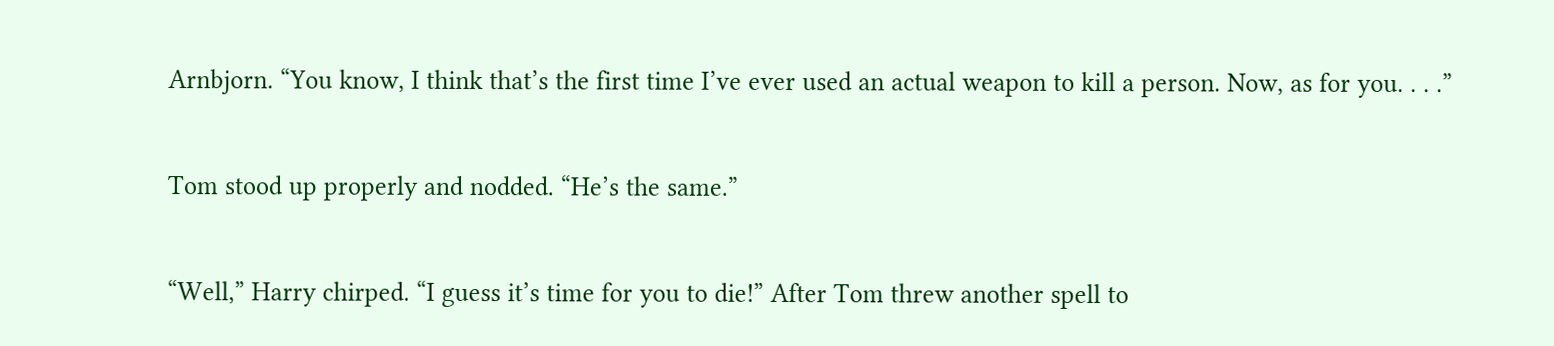Arnbjorn. “You know, I think that’s the first time I’ve ever used an actual weapon to kill a person. Now, as for you. . . .”

Tom stood up properly and nodded. “He’s the same.”

“Well,” Harry chirped. “I guess it’s time for you to die!” After Tom threw another spell to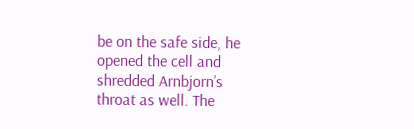be on the safe side, he opened the cell and shredded Arnbjorn’s throat as well. The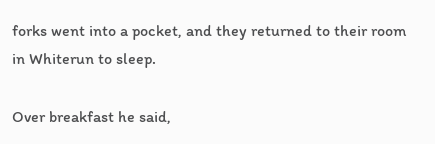forks went into a pocket, and they returned to their room in Whiterun to sleep.

Over breakfast he said,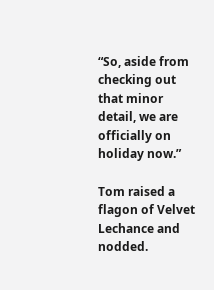“So, aside from checking out that minor detail, we are officially on holiday now.”

Tom raised a flagon of Velvet Lechance and nodded.